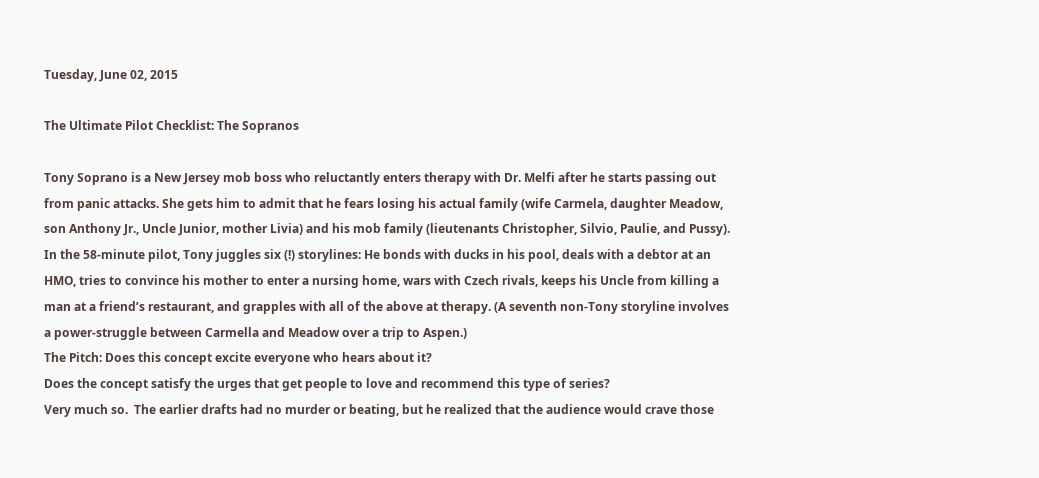Tuesday, June 02, 2015

The Ultimate Pilot Checklist: The Sopranos

Tony Soprano is a New Jersey mob boss who reluctantly enters therapy with Dr. Melfi after he starts passing out from panic attacks. She gets him to admit that he fears losing his actual family (wife Carmela, daughter Meadow, son Anthony Jr., Uncle Junior, mother Livia) and his mob family (lieutenants Christopher, Silvio, Paulie, and Pussy). In the 58-minute pilot, Tony juggles six (!) storylines: He bonds with ducks in his pool, deals with a debtor at an HMO, tries to convince his mother to enter a nursing home, wars with Czech rivals, keeps his Uncle from killing a man at a friend’s restaurant, and grapples with all of the above at therapy. (A seventh non-Tony storyline involves a power-struggle between Carmella and Meadow over a trip to Aspen.)
The Pitch: Does this concept excite everyone who hears about it?
Does the concept satisfy the urges that get people to love and recommend this type of series?
Very much so.  The earlier drafts had no murder or beating, but he realized that the audience would crave those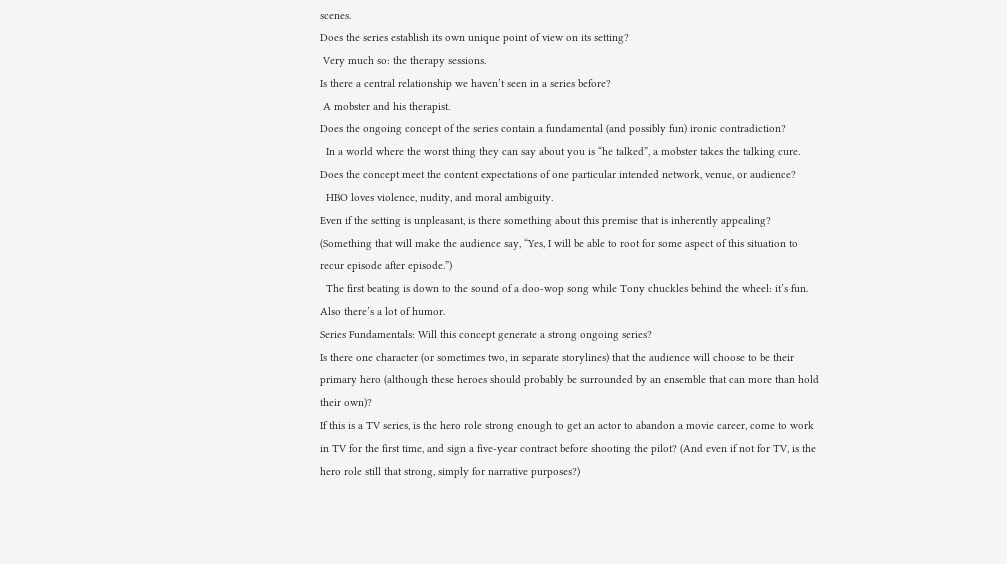scenes.
Does the series establish its own unique point of view on its setting?
 Very much so: the therapy sessions.
Is there a central relationship we haven’t seen in a series before?
 A mobster and his therapist.
Does the ongoing concept of the series contain a fundamental (and possibly fun) ironic contradiction?
  In a world where the worst thing they can say about you is “he talked”, a mobster takes the talking cure.
Does the concept meet the content expectations of one particular intended network, venue, or audience?
  HBO loves violence, nudity, and moral ambiguity.
Even if the setting is unpleasant, is there something about this premise that is inherently appealing? (Something that will make the audience say, “Yes, I will be able to root for some aspect of this situation to recur episode after episode.”)
  The first beating is down to the sound of a doo-wop song while Tony chuckles behind the wheel: it’s fun.  Also there’s a lot of humor.
Series Fundamentals: Will this concept generate a strong ongoing series?
Is there one character (or sometimes two, in separate storylines) that the audience will choose to be their primary hero (although these heroes should probably be surrounded by an ensemble that can more than hold their own)?
If this is a TV series, is the hero role strong enough to get an actor to abandon a movie career, come to work in TV for the first time, and sign a five-year contract before shooting the pilot? (And even if not for TV, is the hero role still that strong, simply for narrative purposes?)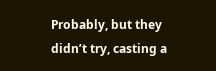Probably, but they didn’t try, casting a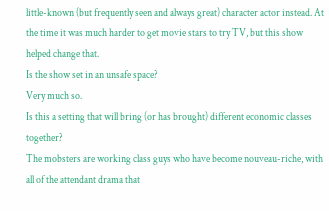little-known (but frequently seen and always great) character actor instead. At the time it was much harder to get movie stars to try TV, but this show helped change that.
Is the show set in an unsafe space?
Very much so.
Is this a setting that will bring (or has brought) different economic classes together?
The mobsters are working class guys who have become nouveau-riche, with all of the attendant drama that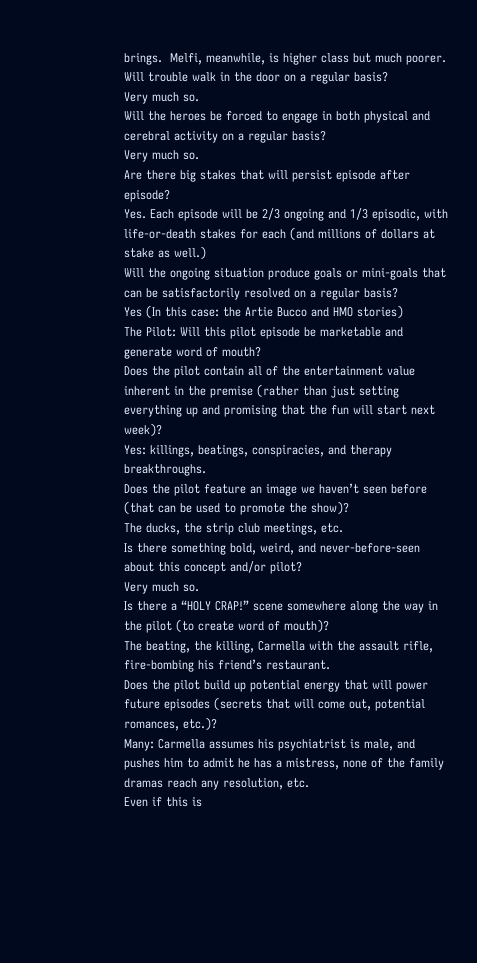brings.  Melfi, meanwhile, is higher class but much poorer.
Will trouble walk in the door on a regular basis?
Very much so.
Will the heroes be forced to engage in both physical and cerebral activity on a regular basis?
Very much so.
Are there big stakes that will persist episode after episode?
Yes. Each episode will be 2/3 ongoing and 1/3 episodic, with life-or-death stakes for each (and millions of dollars at stake as well.)
Will the ongoing situation produce goals or mini-goals that can be satisfactorily resolved on a regular basis?
Yes (In this case: the Artie Bucco and HMO stories)
The Pilot: Will this pilot episode be marketable and generate word of mouth?
Does the pilot contain all of the entertainment value inherent in the premise (rather than just setting everything up and promising that the fun will start next week)?
Yes: killings, beatings, conspiracies, and therapy breakthroughs.
Does the pilot feature an image we haven’t seen before (that can be used to promote the show)?
The ducks, the strip club meetings, etc.
Is there something bold, weird, and never-before-seen about this concept and/or pilot?
Very much so.
Is there a “HOLY CRAP!” scene somewhere along the way in the pilot (to create word of mouth)?
The beating, the killing, Carmella with the assault rifle, fire-bombing his friend’s restaurant.
Does the pilot build up potential energy that will power future episodes (secrets that will come out, potential romances, etc.)?
Many: Carmella assumes his psychiatrist is male, and pushes him to admit he has a mistress, none of the family dramas reach any resolution, etc.
Even if this is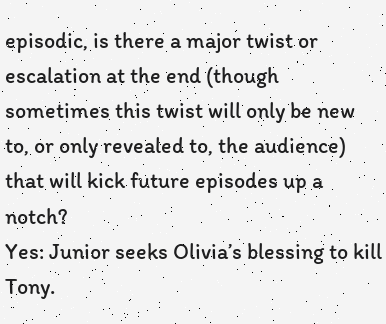episodic, is there a major twist or escalation at the end (though sometimes this twist will only be new to, or only revealed to, the audience) that will kick future episodes up a notch?
Yes: Junior seeks Olivia’s blessing to kill Tony.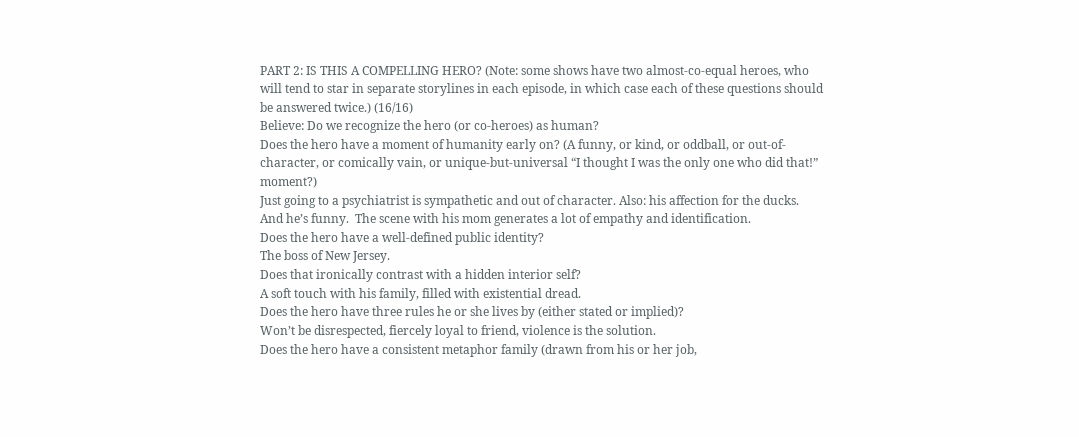PART 2: IS THIS A COMPELLING HERO? (Note: some shows have two almost-co-equal heroes, who will tend to star in separate storylines in each episode, in which case each of these questions should be answered twice.) (16/16)
Believe: Do we recognize the hero (or co-heroes) as human?
Does the hero have a moment of humanity early on? (A funny, or kind, or oddball, or out-of-character, or comically vain, or unique-but-universal “I thought I was the only one who did that!” moment?)
Just going to a psychiatrist is sympathetic and out of character. Also: his affection for the ducks.  And he’s funny.  The scene with his mom generates a lot of empathy and identification.
Does the hero have a well-defined public identity?
The boss of New Jersey.
Does that ironically contrast with a hidden interior self?
A soft touch with his family, filled with existential dread.
Does the hero have three rules he or she lives by (either stated or implied)?
Won’t be disrespected, fiercely loyal to friend, violence is the solution.
Does the hero have a consistent metaphor family (drawn from his or her job,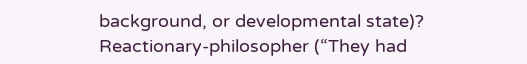background, or developmental state)?
Reactionary-philosopher (“They had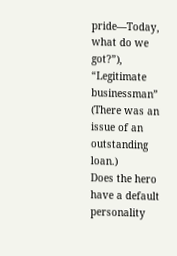pride—Today, what do we got?”), “Legitimate businessman” (There was an issue of an outstanding loan.)
Does the hero have a default personality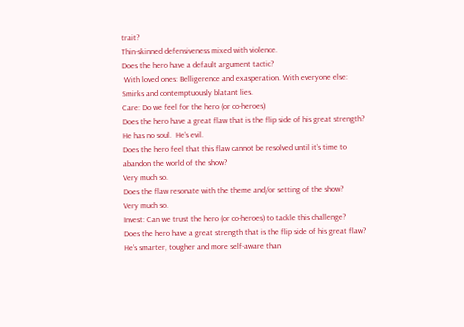trait?
Thin-skinned defensiveness mixed with violence.
Does the hero have a default argument tactic?
 With loved ones: Belligerence and exasperation. With everyone else: Smirks and contemptuously blatant lies.
Care: Do we feel for the hero (or co-heroes)
Does the hero have a great flaw that is the flip side of his great strength?
He has no soul.  He’s evil.
Does the hero feel that this flaw cannot be resolved until it’s time to abandon the world of the show?
Very much so.
Does the flaw resonate with the theme and/or setting of the show?
Very much so.
Invest: Can we trust the hero (or co-heroes) to tackle this challenge?
Does the hero have a great strength that is the flip side of his great flaw?
He’s smarter, tougher and more self-aware than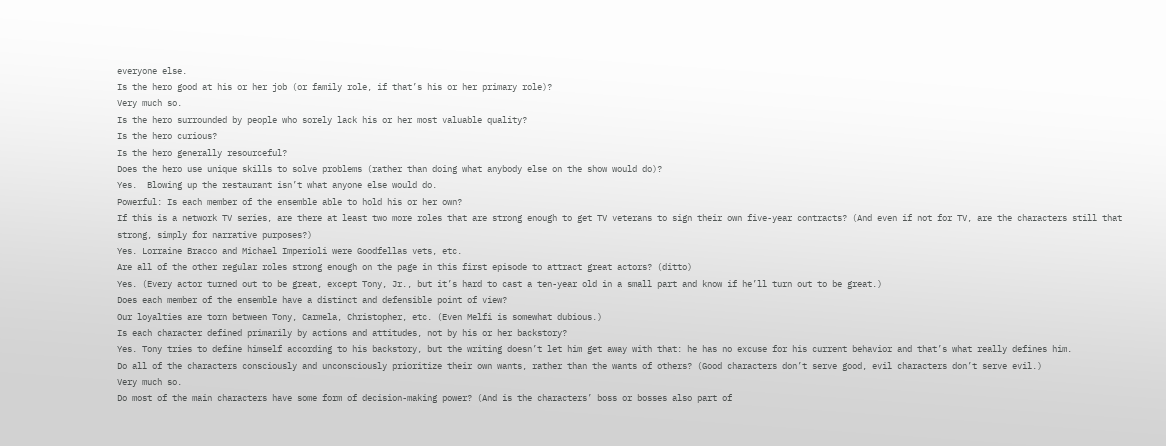everyone else.
Is the hero good at his or her job (or family role, if that’s his or her primary role)?
Very much so.
Is the hero surrounded by people who sorely lack his or her most valuable quality?
Is the hero curious?
Is the hero generally resourceful?
Does the hero use unique skills to solve problems (rather than doing what anybody else on the show would do)?
Yes.  Blowing up the restaurant isn’t what anyone else would do.
Powerful: Is each member of the ensemble able to hold his or her own?
If this is a network TV series, are there at least two more roles that are strong enough to get TV veterans to sign their own five-year contracts? (And even if not for TV, are the characters still that strong, simply for narrative purposes?)
Yes. Lorraine Bracco and Michael Imperioli were Goodfellas vets, etc.
Are all of the other regular roles strong enough on the page in this first episode to attract great actors? (ditto)
Yes. (Every actor turned out to be great, except Tony, Jr., but it’s hard to cast a ten-year old in a small part and know if he’ll turn out to be great.)
Does each member of the ensemble have a distinct and defensible point of view?
Our loyalties are torn between Tony, Carmela, Christopher, etc. (Even Melfi is somewhat dubious.)
Is each character defined primarily by actions and attitudes, not by his or her backstory?
Yes. Tony tries to define himself according to his backstory, but the writing doesn’t let him get away with that: he has no excuse for his current behavior and that’s what really defines him.
Do all of the characters consciously and unconsciously prioritize their own wants, rather than the wants of others? (Good characters don’t serve good, evil characters don’t serve evil.)
Very much so.
Do most of the main characters have some form of decision-making power? (And is the characters’ boss or bosses also part of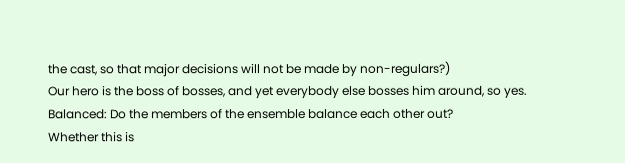the cast, so that major decisions will not be made by non-regulars?)
Our hero is the boss of bosses, and yet everybody else bosses him around, so yes.
Balanced: Do the members of the ensemble balance each other out?
Whether this is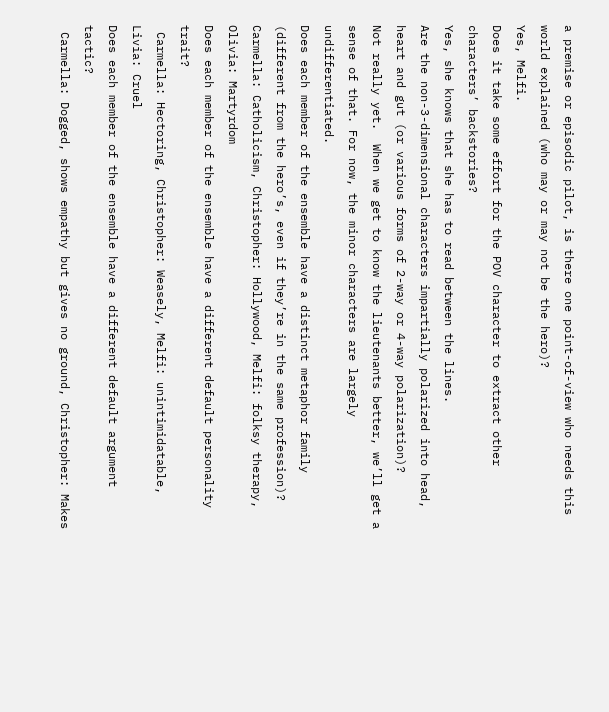a premise or episodic pilot, is there one point-of-view who needs this world explained (who may or may not be the hero)?
Yes, Melfi.
Does it take some effort for the POV character to extract other characters’ backstories?
Yes, she knows that she has to read between the lines.
Are the non-3-dimensional characters impartially polarized into head, heart and gut (or various forms of 2-way or 4-way polarization)?
Not really yet.  When we get to know the lieutenants better, we’ll get a sense of that. For now, the minor characters are largely undifferentiated.
Does each member of the ensemble have a distinct metaphor family (different from the hero’s, even if they’re in the same profession)?
Carmella: Catholicism, Christopher: Hollywood, Melfi: folksy therapy, Olivia: Martyrdom
Does each member of the ensemble have a different default personality trait?
 Carmella: Hectoring, Christopher: Weasely, Melfi: unintimidatable, Livia: Cruel
Does each member of the ensemble have a different default argument tactic?
 Carmella: Dogged, shows empathy but gives no ground, Christopher: Makes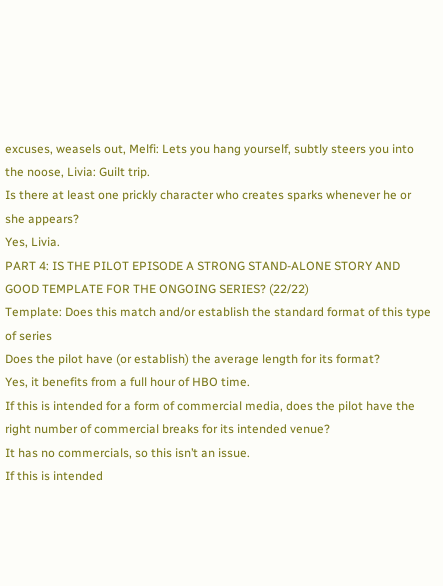excuses, weasels out, Melfi: Lets you hang yourself, subtly steers you into the noose, Livia: Guilt trip.
Is there at least one prickly character who creates sparks whenever he or she appears?
Yes, Livia.
PART 4: IS THE PILOT EPISODE A STRONG STAND-ALONE STORY AND GOOD TEMPLATE FOR THE ONGOING SERIES? (22/22)
Template: Does this match and/or establish the standard format of this type of series
Does the pilot have (or establish) the average length for its format?
Yes, it benefits from a full hour of HBO time.
If this is intended for a form of commercial media, does the pilot have the right number of commercial breaks for its intended venue?
It has no commercials, so this isn’t an issue.
If this is intended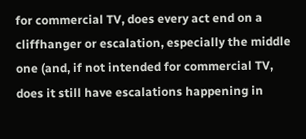for commercial TV, does every act end on a cliffhanger or escalation, especially the middle one (and, if not intended for commercial TV, does it still have escalations happening in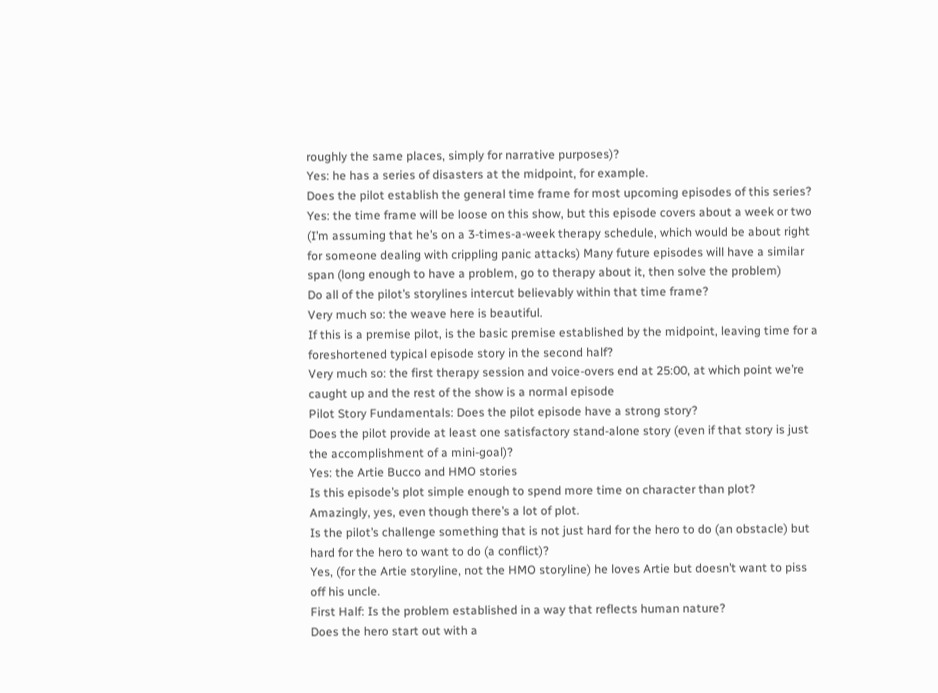roughly the same places, simply for narrative purposes)?
Yes: he has a series of disasters at the midpoint, for example.
Does the pilot establish the general time frame for most upcoming episodes of this series?
Yes: the time frame will be loose on this show, but this episode covers about a week or two (I’m assuming that he’s on a 3-times-a-week therapy schedule, which would be about right for someone dealing with crippling panic attacks) Many future episodes will have a similar span (long enough to have a problem, go to therapy about it, then solve the problem)
Do all of the pilot’s storylines intercut believably within that time frame?
Very much so: the weave here is beautiful.
If this is a premise pilot, is the basic premise established by the midpoint, leaving time for a foreshortened typical episode story in the second half?
Very much so: the first therapy session and voice-overs end at 25:00, at which point we’re caught up and the rest of the show is a normal episode
Pilot Story Fundamentals: Does the pilot episode have a strong story?
Does the pilot provide at least one satisfactory stand-alone story (even if that story is just the accomplishment of a mini-goal)?
Yes: the Artie Bucco and HMO stories
Is this episode’s plot simple enough to spend more time on character than plot?
Amazingly, yes, even though there’s a lot of plot.
Is the pilot’s challenge something that is not just hard for the hero to do (an obstacle) but hard for the hero to want to do (a conflict)?
Yes, (for the Artie storyline, not the HMO storyline) he loves Artie but doesn’t want to piss off his uncle.
First Half: Is the problem established in a way that reflects human nature?
Does the hero start out with a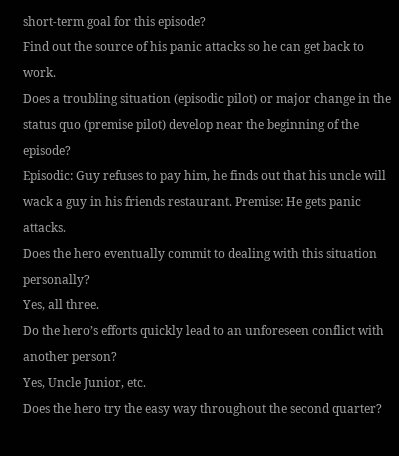short-term goal for this episode?
Find out the source of his panic attacks so he can get back to work.
Does a troubling situation (episodic pilot) or major change in the status quo (premise pilot) develop near the beginning of the episode?
Episodic: Guy refuses to pay him, he finds out that his uncle will wack a guy in his friends restaurant. Premise: He gets panic attacks.
Does the hero eventually commit to dealing with this situation personally?
Yes, all three.
Do the hero’s efforts quickly lead to an unforeseen conflict with another person?
Yes, Uncle Junior, etc.
Does the hero try the easy way throughout the second quarter?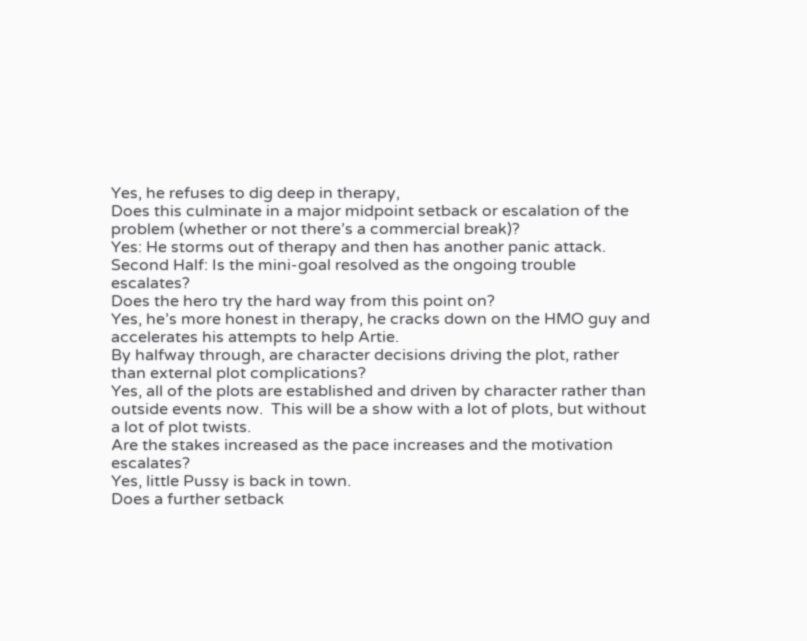Yes, he refuses to dig deep in therapy,
Does this culminate in a major midpoint setback or escalation of the problem (whether or not there’s a commercial break)?
Yes: He storms out of therapy and then has another panic attack.
Second Half: Is the mini-goal resolved as the ongoing trouble escalates?
Does the hero try the hard way from this point on?
Yes, he’s more honest in therapy, he cracks down on the HMO guy and accelerates his attempts to help Artie.
By halfway through, are character decisions driving the plot, rather than external plot complications?
Yes, all of the plots are established and driven by character rather than outside events now.  This will be a show with a lot of plots, but without a lot of plot twists.
Are the stakes increased as the pace increases and the motivation escalates?
Yes, little Pussy is back in town.
Does a further setback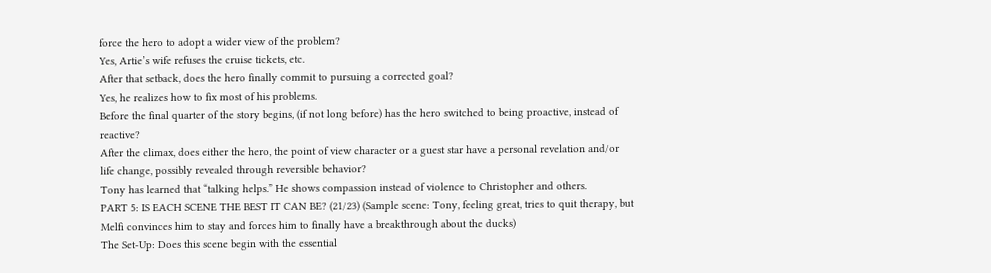force the hero to adopt a wider view of the problem?
Yes, Artie’s wife refuses the cruise tickets, etc.
After that setback, does the hero finally commit to pursuing a corrected goal?
Yes, he realizes how to fix most of his problems.
Before the final quarter of the story begins, (if not long before) has the hero switched to being proactive, instead of reactive?
After the climax, does either the hero, the point of view character or a guest star have a personal revelation and/or life change, possibly revealed through reversible behavior?
Tony has learned that “talking helps.” He shows compassion instead of violence to Christopher and others.
PART 5: IS EACH SCENE THE BEST IT CAN BE? (21/23) (Sample scene: Tony, feeling great, tries to quit therapy, but Melfi convinces him to stay and forces him to finally have a breakthrough about the ducks)
The Set-Up: Does this scene begin with the essential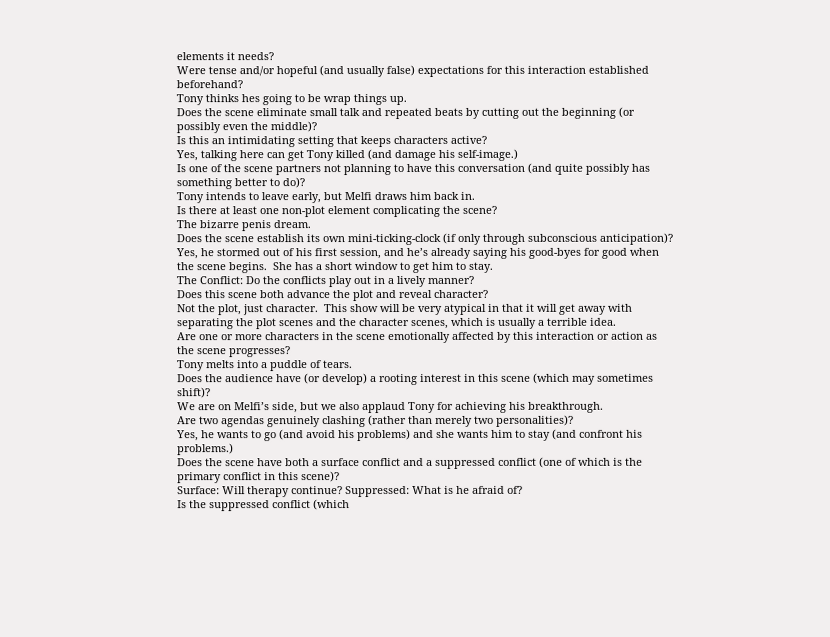elements it needs?
Were tense and/or hopeful (and usually false) expectations for this interaction established beforehand?
Tony thinks hes going to be wrap things up.
Does the scene eliminate small talk and repeated beats by cutting out the beginning (or possibly even the middle)?
Is this an intimidating setting that keeps characters active?
Yes, talking here can get Tony killed (and damage his self-image.)
Is one of the scene partners not planning to have this conversation (and quite possibly has something better to do)?
Tony intends to leave early, but Melfi draws him back in.
Is there at least one non-plot element complicating the scene?
The bizarre penis dream.
Does the scene establish its own mini-ticking-clock (if only through subconscious anticipation)?
Yes, he stormed out of his first session, and he’s already saying his good-byes for good when the scene begins.  She has a short window to get him to stay.
The Conflict: Do the conflicts play out in a lively manner?
Does this scene both advance the plot and reveal character?
Not the plot, just character.  This show will be very atypical in that it will get away with separating the plot scenes and the character scenes, which is usually a terrible idea.
Are one or more characters in the scene emotionally affected by this interaction or action as the scene progresses?
Tony melts into a puddle of tears.
Does the audience have (or develop) a rooting interest in this scene (which may sometimes shift)?
We are on Melfi’s side, but we also applaud Tony for achieving his breakthrough.
Are two agendas genuinely clashing (rather than merely two personalities)?
Yes, he wants to go (and avoid his problems) and she wants him to stay (and confront his problems.)
Does the scene have both a surface conflict and a suppressed conflict (one of which is the primary conflict in this scene)?
Surface: Will therapy continue? Suppressed: What is he afraid of?
Is the suppressed conflict (which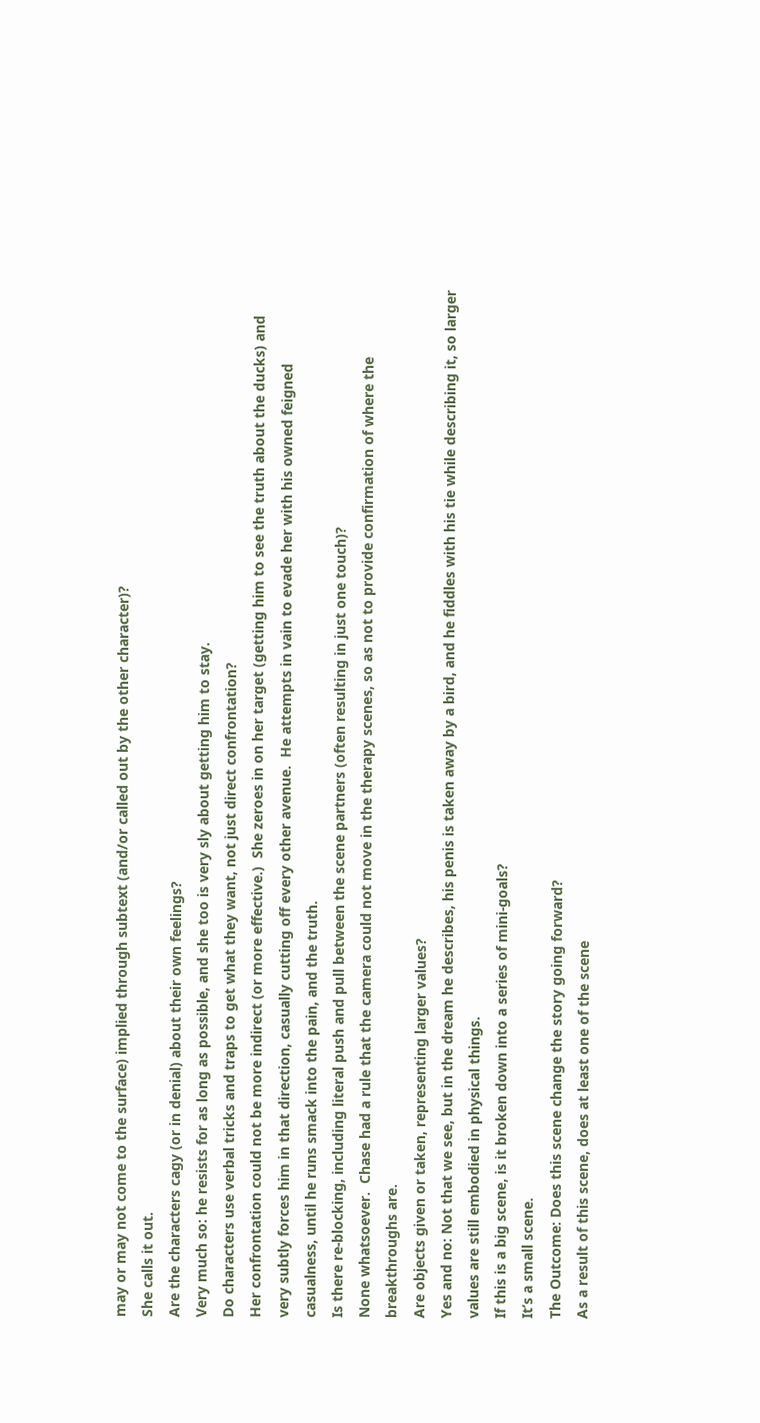may or may not come to the surface) implied through subtext (and/or called out by the other character)?
She calls it out.
Are the characters cagy (or in denial) about their own feelings?
Very much so: he resists for as long as possible, and she too is very sly about getting him to stay.
Do characters use verbal tricks and traps to get what they want, not just direct confrontation?
Her confrontation could not be more indirect (or more effective.)  She zeroes in on her target (getting him to see the truth about the ducks) and very subtly forces him in that direction, casually cutting off every other avenue.  He attempts in vain to evade her with his owned feigned casualness, until he runs smack into the pain, and the truth.
Is there re-blocking, including literal push and pull between the scene partners (often resulting in just one touch)?
None whatsoever.  Chase had a rule that the camera could not move in the therapy scenes, so as not to provide confirmation of where the breakthroughs are.
Are objects given or taken, representing larger values?
Yes and no: Not that we see, but in the dream he describes, his penis is taken away by a bird, and he fiddles with his tie while describing it, so larger values are still embodied in physical things.
If this is a big scene, is it broken down into a series of mini-goals?
It’s a small scene.
The Outcome: Does this scene change the story going forward?
As a result of this scene, does at least one of the scene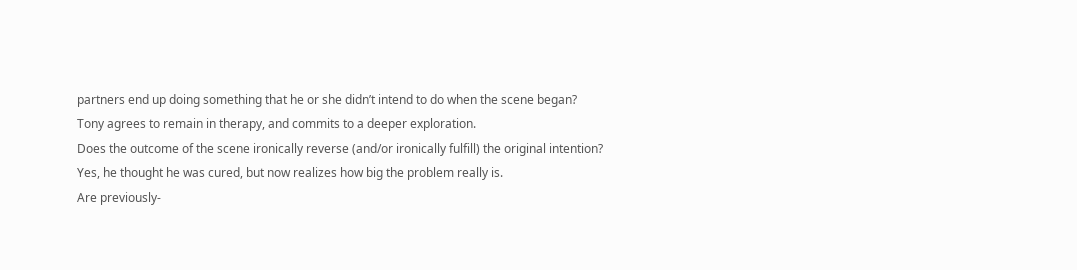partners end up doing something that he or she didn’t intend to do when the scene began?
Tony agrees to remain in therapy, and commits to a deeper exploration.
Does the outcome of the scene ironically reverse (and/or ironically fulfill) the original intention?
Yes, he thought he was cured, but now realizes how big the problem really is.
Are previously-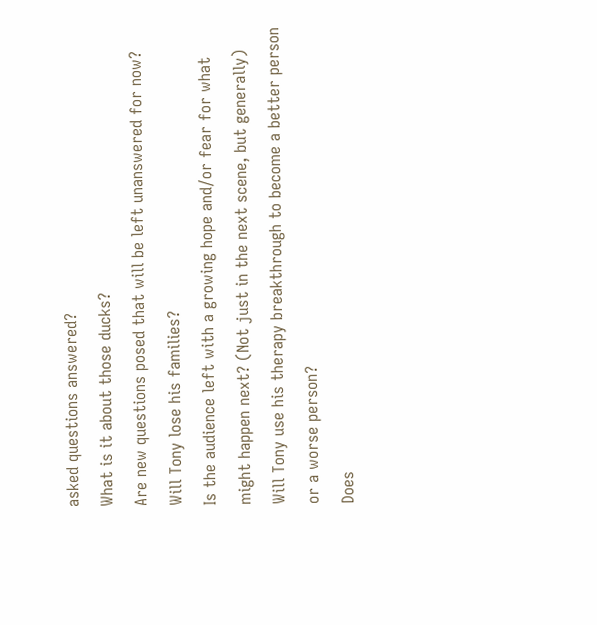asked questions answered?
What is it about those ducks?
Are new questions posed that will be left unanswered for now?
Will Tony lose his families?
Is the audience left with a growing hope and/or fear for what might happen next? (Not just in the next scene, but generally)
Will Tony use his therapy breakthrough to become a better person or a worse person?
Does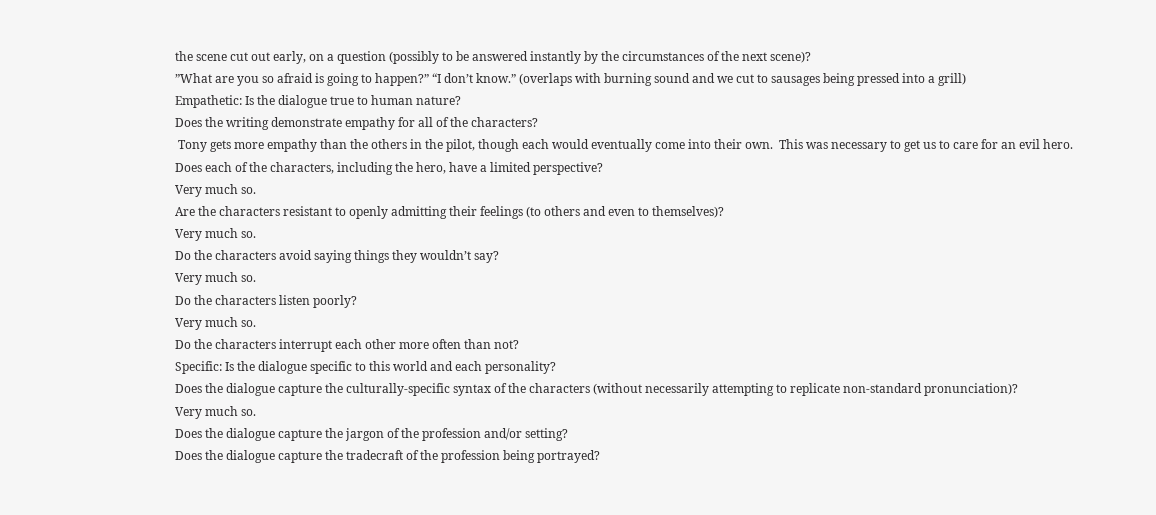the scene cut out early, on a question (possibly to be answered instantly by the circumstances of the next scene)?
”What are you so afraid is going to happen?” “I don’t know.” (overlaps with burning sound and we cut to sausages being pressed into a grill)
Empathetic: Is the dialogue true to human nature?
Does the writing demonstrate empathy for all of the characters?
 Tony gets more empathy than the others in the pilot, though each would eventually come into their own.  This was necessary to get us to care for an evil hero.
Does each of the characters, including the hero, have a limited perspective?
Very much so.
Are the characters resistant to openly admitting their feelings (to others and even to themselves)?
Very much so.
Do the characters avoid saying things they wouldn’t say?
Very much so.
Do the characters listen poorly?
Very much so.
Do the characters interrupt each other more often than not?
Specific: Is the dialogue specific to this world and each personality?
Does the dialogue capture the culturally-specific syntax of the characters (without necessarily attempting to replicate non-standard pronunciation)?
Very much so.
Does the dialogue capture the jargon of the profession and/or setting?
Does the dialogue capture the tradecraft of the profession being portrayed?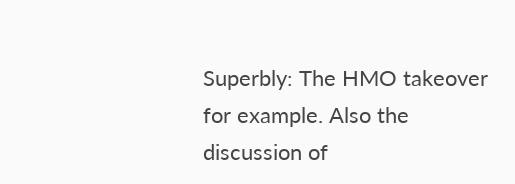Superbly: The HMO takeover for example. Also the discussion of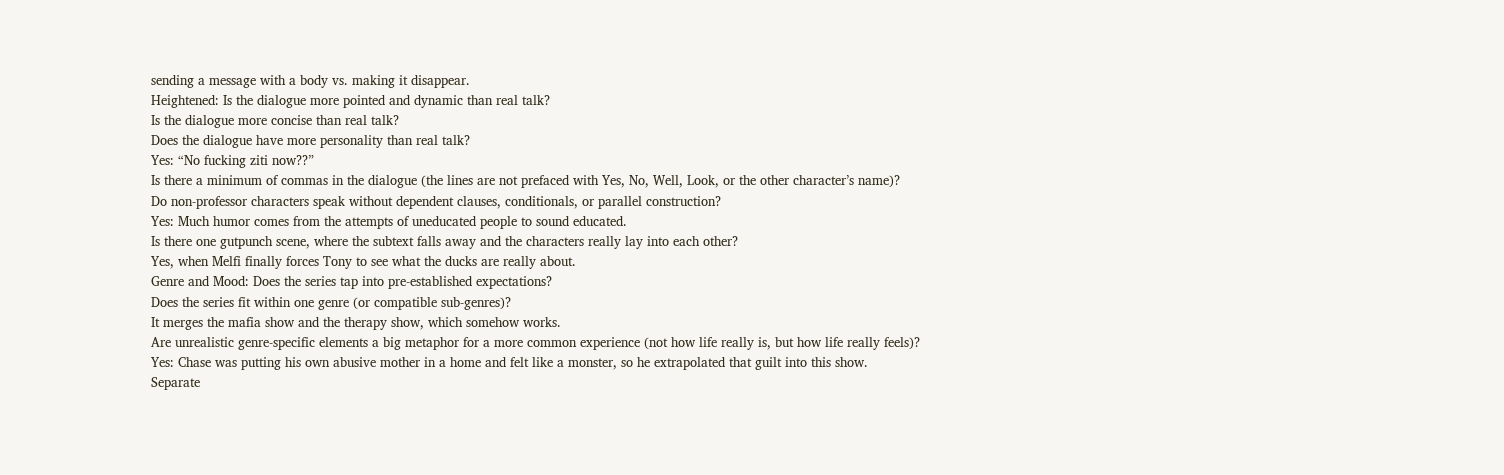sending a message with a body vs. making it disappear.
Heightened: Is the dialogue more pointed and dynamic than real talk?
Is the dialogue more concise than real talk?
Does the dialogue have more personality than real talk?
Yes: “No fucking ziti now??”
Is there a minimum of commas in the dialogue (the lines are not prefaced with Yes, No, Well, Look, or the other character’s name)?
Do non-professor characters speak without dependent clauses, conditionals, or parallel construction?
Yes: Much humor comes from the attempts of uneducated people to sound educated.
Is there one gutpunch scene, where the subtext falls away and the characters really lay into each other?
Yes, when Melfi finally forces Tony to see what the ducks are really about.
Genre and Mood: Does the series tap into pre-established expectations?
Does the series fit within one genre (or compatible sub-genres)?
It merges the mafia show and the therapy show, which somehow works.
Are unrealistic genre-specific elements a big metaphor for a more common experience (not how life really is, but how life really feels)?
Yes: Chase was putting his own abusive mother in a home and felt like a monster, so he extrapolated that guilt into this show.
Separate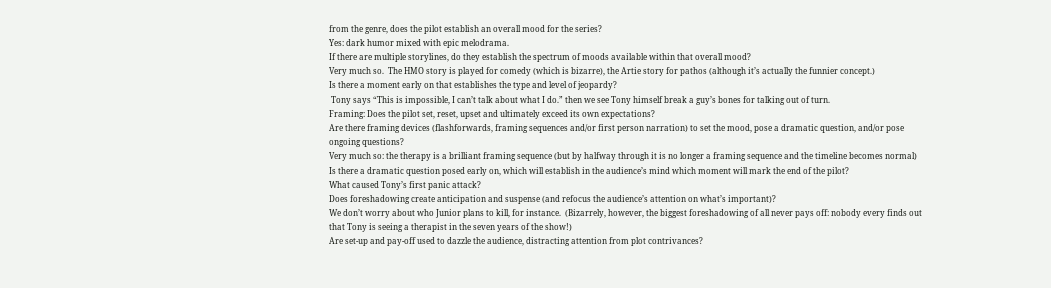from the genre, does the pilot establish an overall mood for the series?
Yes: dark humor mixed with epic melodrama.
If there are multiple storylines, do they establish the spectrum of moods available within that overall mood?
Very much so.  The HMO story is played for comedy (which is bizarre), the Artie story for pathos (although it’s actually the funnier concept.)
Is there a moment early on that establishes the type and level of jeopardy?
 Tony says “This is impossible, I can’t talk about what I do.” then we see Tony himself break a guy’s bones for talking out of turn.
Framing: Does the pilot set, reset, upset and ultimately exceed its own expectations?
Are there framing devices (flashforwards, framing sequences and/or first person narration) to set the mood, pose a dramatic question, and/or pose ongoing questions?
Very much so: the therapy is a brilliant framing sequence (but by halfway through it is no longer a framing sequence and the timeline becomes normal)
Is there a dramatic question posed early on, which will establish in the audience’s mind which moment will mark the end of the pilot?
What caused Tony’s first panic attack?
Does foreshadowing create anticipation and suspense (and refocus the audience’s attention on what’s important)?
We don’t worry about who Junior plans to kill, for instance.  (Bizarrely, however, the biggest foreshadowing of all never pays off: nobody every finds out that Tony is seeing a therapist in the seven years of the show!)
Are set-up and pay-off used to dazzle the audience, distracting attention from plot contrivances?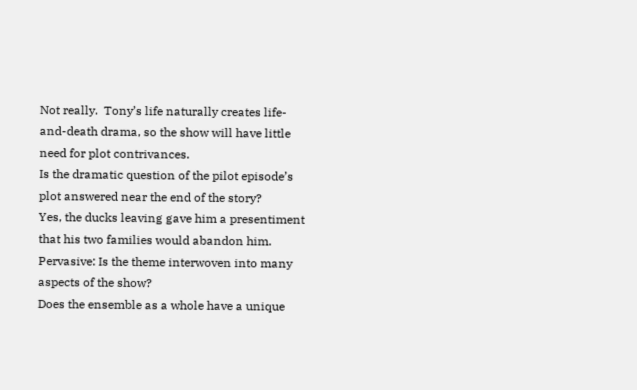Not really.  Tony’s life naturally creates life-and-death drama, so the show will have little need for plot contrivances.
Is the dramatic question of the pilot episode’s plot answered near the end of the story?
Yes, the ducks leaving gave him a presentiment that his two families would abandon him.
Pervasive: Is the theme interwoven into many aspects of the show?
Does the ensemble as a whole have a unique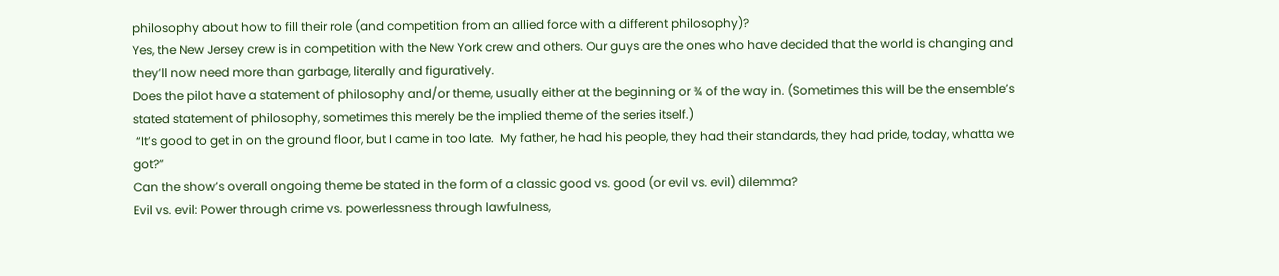philosophy about how to fill their role (and competition from an allied force with a different philosophy)?
Yes, the New Jersey crew is in competition with the New York crew and others. Our guys are the ones who have decided that the world is changing and they’ll now need more than garbage, literally and figuratively.
Does the pilot have a statement of philosophy and/or theme, usually either at the beginning or ¾ of the way in. (Sometimes this will be the ensemble’s stated statement of philosophy, sometimes this merely be the implied theme of the series itself.)
 “It’s good to get in on the ground floor, but I came in too late.  My father, he had his people, they had their standards, they had pride, today, whatta we got?”
Can the show’s overall ongoing theme be stated in the form of a classic good vs. good (or evil vs. evil) dilemma?
Evil vs. evil: Power through crime vs. powerlessness through lawfulness,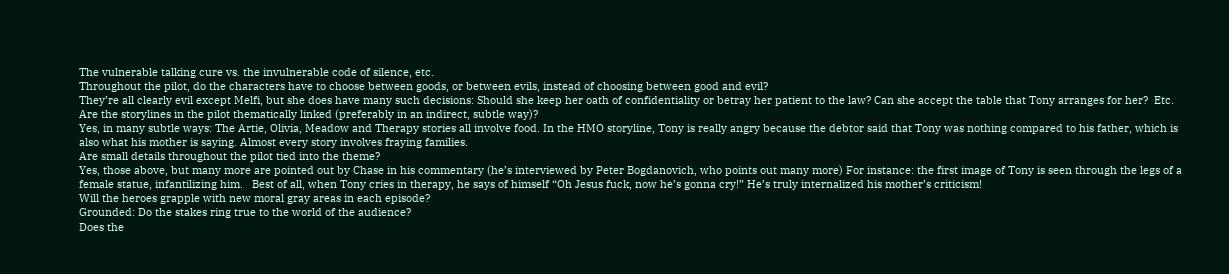The vulnerable talking cure vs. the invulnerable code of silence, etc.
Throughout the pilot, do the characters have to choose between goods, or between evils, instead of choosing between good and evil?
They’re all clearly evil except Melfi, but she does have many such decisions: Should she keep her oath of confidentiality or betray her patient to the law? Can she accept the table that Tony arranges for her?  Etc.
Are the storylines in the pilot thematically linked (preferably in an indirect, subtle way)?
Yes, in many subtle ways: The Artie, Olivia, Meadow and Therapy stories all involve food. In the HMO storyline, Tony is really angry because the debtor said that Tony was nothing compared to his father, which is also what his mother is saying. Almost every story involves fraying families.
Are small details throughout the pilot tied into the theme?
Yes, those above, but many more are pointed out by Chase in his commentary (he’s interviewed by Peter Bogdanovich, who points out many more) For instance: the first image of Tony is seen through the legs of a female statue, infantilizing him.   Best of all, when Tony cries in therapy, he says of himself “Oh Jesus fuck, now he’s gonna cry!” He’s truly internalized his mother’s criticism!
Will the heroes grapple with new moral gray areas in each episode?
Grounded: Do the stakes ring true to the world of the audience?
Does the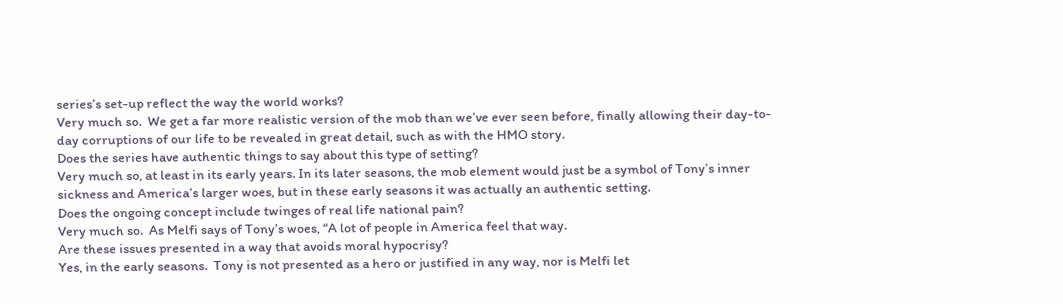series’s set-up reflect the way the world works?
Very much so.  We get a far more realistic version of the mob than we’ve ever seen before, finally allowing their day-to-day corruptions of our life to be revealed in great detail, such as with the HMO story.
Does the series have authentic things to say about this type of setting?
Very much so, at least in its early years. In its later seasons, the mob element would just be a symbol of Tony’s inner sickness and America’s larger woes, but in these early seasons it was actually an authentic setting.
Does the ongoing concept include twinges of real life national pain?
Very much so.  As Melfi says of Tony’s woes, “A lot of people in America feel that way.
Are these issues presented in a way that avoids moral hypocrisy?
Yes, in the early seasons.  Tony is not presented as a hero or justified in any way, nor is Melfi let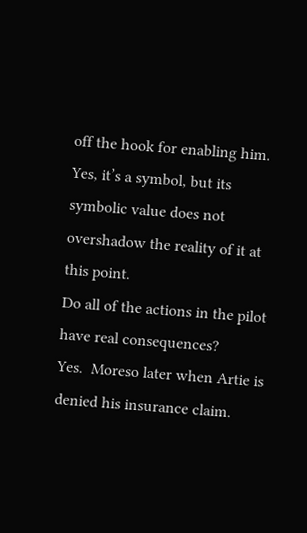off the hook for enabling him.  Yes, it’s a symbol, but its symbolic value does not overshadow the reality of it at this point.
Do all of the actions in the pilot have real consequences?
Yes.  Moreso later when Artie is denied his insurance claim.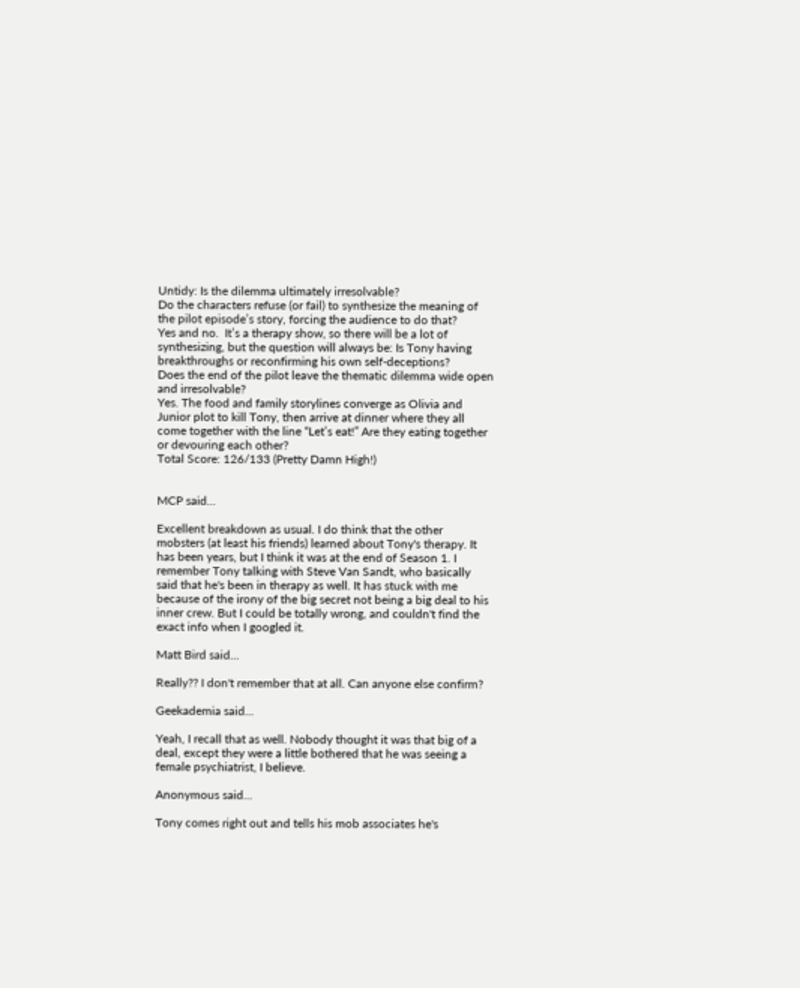Untidy: Is the dilemma ultimately irresolvable?
Do the characters refuse (or fail) to synthesize the meaning of the pilot episode’s story, forcing the audience to do that?
Yes and no.  It’s a therapy show, so there will be a lot of synthesizing, but the question will always be: Is Tony having breakthroughs or reconfirming his own self-deceptions?
Does the end of the pilot leave the thematic dilemma wide open and irresolvable?
Yes. The food and family storylines converge as Olivia and Junior plot to kill Tony, then arrive at dinner where they all come together with the line “Let’s eat!” Are they eating together or devouring each other?
Total Score: 126/133 (Pretty Damn High!)


MCP said...

Excellent breakdown as usual. I do think that the other mobsters (at least his friends) learned about Tony's therapy. It has been years, but I think it was at the end of Season 1. I remember Tony talking with Steve Van Sandt, who basically said that he's been in therapy as well. It has stuck with me because of the irony of the big secret not being a big deal to his inner crew. But I could be totally wrong, and couldn't find the exact info when I googled it.

Matt Bird said...

Really?? I don't remember that at all. Can anyone else confirm?

Geekademia said...

Yeah, I recall that as well. Nobody thought it was that big of a deal, except they were a little bothered that he was seeing a female psychiatrist, I believe.

Anonymous said...

Tony comes right out and tells his mob associates he's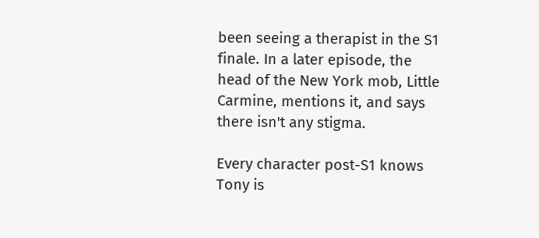been seeing a therapist in the S1 finale. In a later episode, the head of the New York mob, Little Carmine, mentions it, and says there isn't any stigma.

Every character post-S1 knows Tony is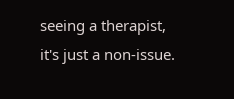seeing a therapist, it's just a non-issue.